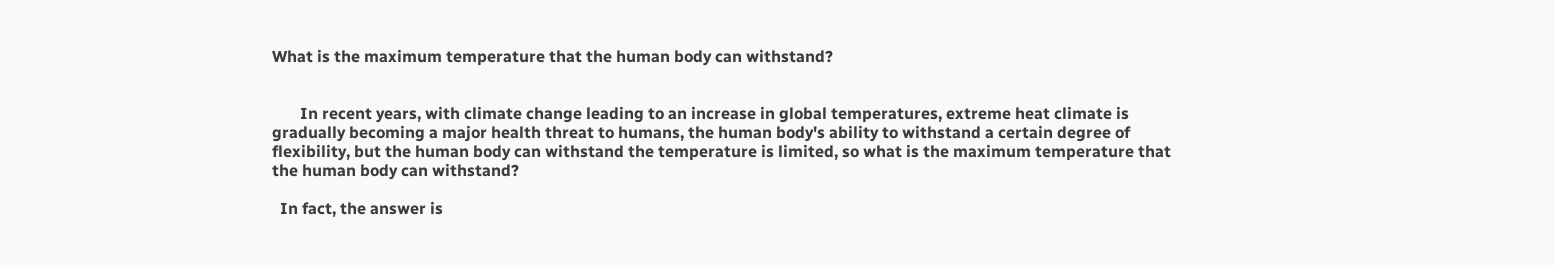What is the maximum temperature that the human body can withstand?


       In recent years, with climate change leading to an increase in global temperatures, extreme heat climate is gradually becoming a major health threat to humans, the human body's ability to withstand a certain degree of flexibility, but the human body can withstand the temperature is limited, so what is the maximum temperature that the human body can withstand?

  In fact, the answer is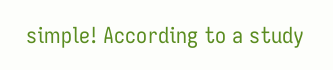simple! According to a study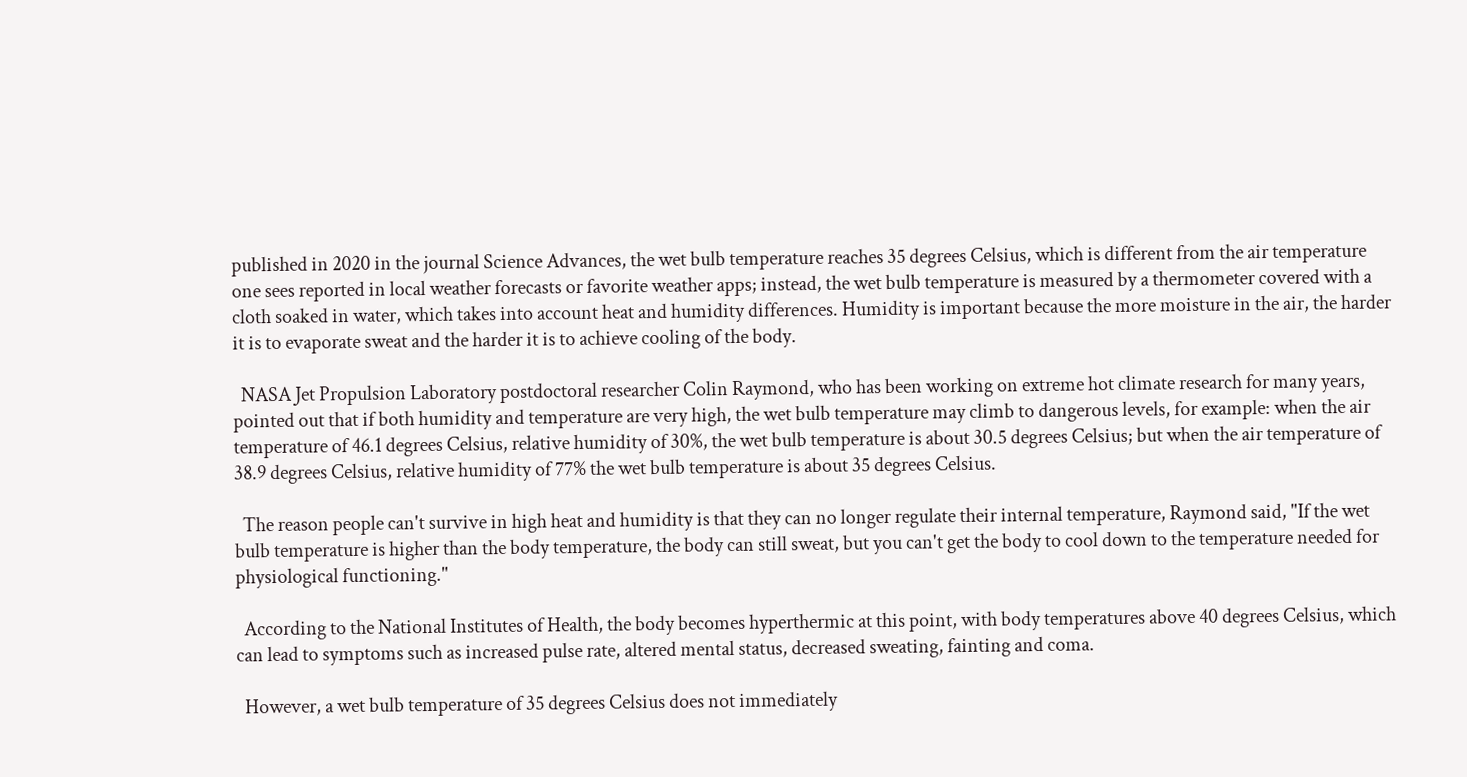published in 2020 in the journal Science Advances, the wet bulb temperature reaches 35 degrees Celsius, which is different from the air temperature one sees reported in local weather forecasts or favorite weather apps; instead, the wet bulb temperature is measured by a thermometer covered with a cloth soaked in water, which takes into account heat and humidity differences. Humidity is important because the more moisture in the air, the harder it is to evaporate sweat and the harder it is to achieve cooling of the body.

  NASA Jet Propulsion Laboratory postdoctoral researcher Colin Raymond, who has been working on extreme hot climate research for many years, pointed out that if both humidity and temperature are very high, the wet bulb temperature may climb to dangerous levels, for example: when the air temperature of 46.1 degrees Celsius, relative humidity of 30%, the wet bulb temperature is about 30.5 degrees Celsius; but when the air temperature of 38.9 degrees Celsius, relative humidity of 77% the wet bulb temperature is about 35 degrees Celsius.

  The reason people can't survive in high heat and humidity is that they can no longer regulate their internal temperature, Raymond said, "If the wet bulb temperature is higher than the body temperature, the body can still sweat, but you can't get the body to cool down to the temperature needed for physiological functioning."

  According to the National Institutes of Health, the body becomes hyperthermic at this point, with body temperatures above 40 degrees Celsius, which can lead to symptoms such as increased pulse rate, altered mental status, decreased sweating, fainting and coma.

  However, a wet bulb temperature of 35 degrees Celsius does not immediately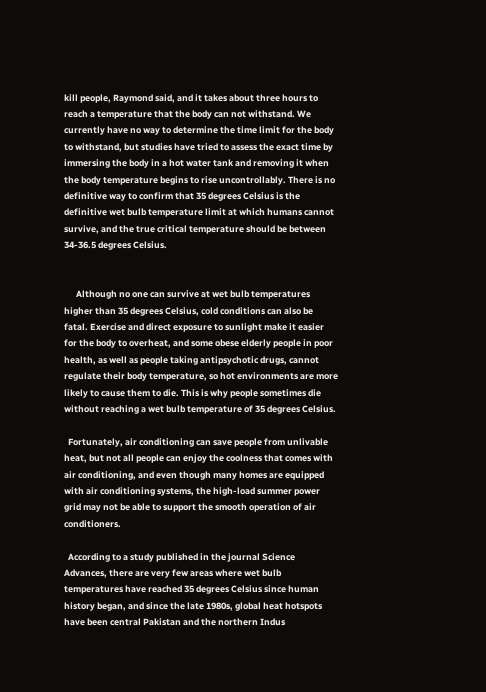kill people, Raymond said, and it takes about three hours to reach a temperature that the body can not withstand. We currently have no way to determine the time limit for the body to withstand, but studies have tried to assess the exact time by immersing the body in a hot water tank and removing it when the body temperature begins to rise uncontrollably. There is no definitive way to confirm that 35 degrees Celsius is the definitive wet bulb temperature limit at which humans cannot survive, and the true critical temperature should be between 34-36.5 degrees Celsius.


      Although no one can survive at wet bulb temperatures higher than 35 degrees Celsius, cold conditions can also be fatal. Exercise and direct exposure to sunlight make it easier for the body to overheat, and some obese elderly people in poor health, as well as people taking antipsychotic drugs, cannot regulate their body temperature, so hot environments are more likely to cause them to die. This is why people sometimes die without reaching a wet bulb temperature of 35 degrees Celsius.

  Fortunately, air conditioning can save people from unlivable heat, but not all people can enjoy the coolness that comes with air conditioning, and even though many homes are equipped with air conditioning systems, the high-load summer power grid may not be able to support the smooth operation of air conditioners.

  According to a study published in the journal Science Advances, there are very few areas where wet bulb temperatures have reached 35 degrees Celsius since human history began, and since the late 1980s, global heat hotspots have been central Pakistan and the northern Indus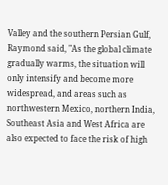Valley and the southern Persian Gulf, Raymond said, "As the global climate gradually warms, the situation will only intensify and become more widespread, and areas such as northwestern Mexico, northern India, Southeast Asia and West Africa are also expected to face the risk of high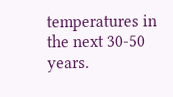temperatures in the next 30-50 years.